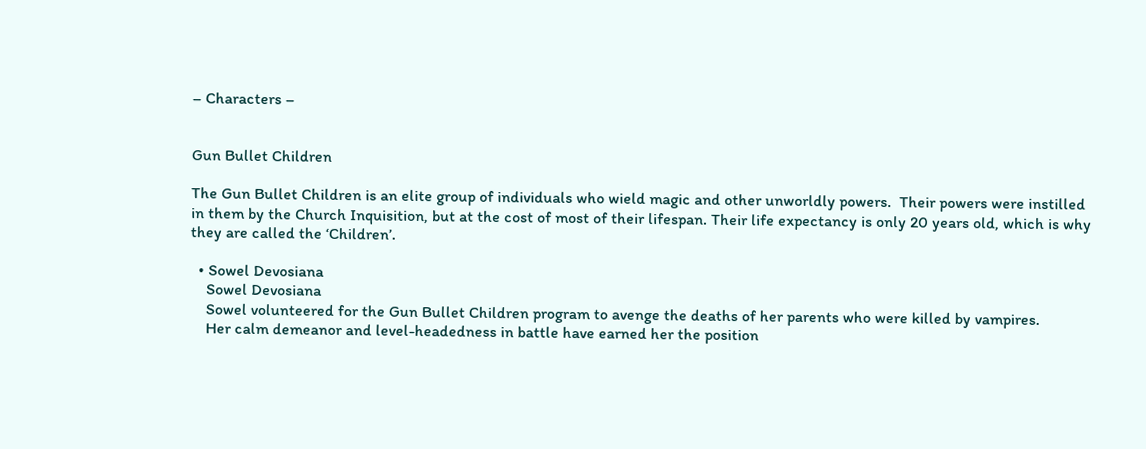– Characters –


Gun Bullet Children

The Gun Bullet Children is an elite group of individuals who wield magic and other unworldly powers.  Their powers were instilled in them by the Church Inquisition, but at the cost of most of their lifespan. Their life expectancy is only 20 years old, which is why they are called the ‘Children’.

  • Sowel Devosiana
    Sowel Devosiana
    Sowel volunteered for the Gun Bullet Children program to avenge the deaths of her parents who were killed by vampires.
    Her calm demeanor and level-headedness in battle have earned her the position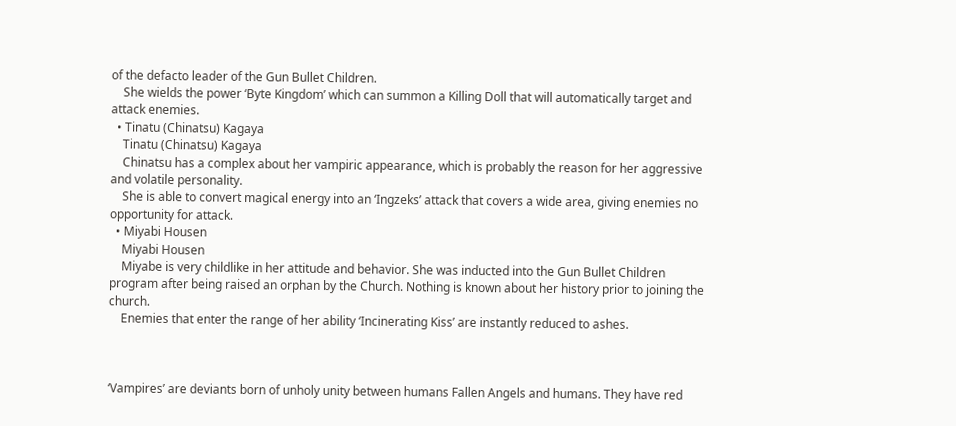of the defacto leader of the Gun Bullet Children.
    She wields the power ‘Byte Kingdom’ which can summon a Killing Doll that will automatically target and attack enemies.
  • Tinatu (Chinatsu) Kagaya
    Tinatu (Chinatsu) Kagaya
    Chinatsu has a complex about her vampiric appearance, which is probably the reason for her aggressive and volatile personality.
    She is able to convert magical energy into an ‘Ingzeks’ attack that covers a wide area, giving enemies no opportunity for attack.
  • Miyabi Housen
    Miyabi Housen
    Miyabe is very childlike in her attitude and behavior. She was inducted into the Gun Bullet Children program after being raised an orphan by the Church. Nothing is known about her history prior to joining the church.
    Enemies that enter the range of her ability ‘Incinerating Kiss’ are instantly reduced to ashes.



‘Vampires’ are deviants born of unholy unity between humans Fallen Angels and humans. They have red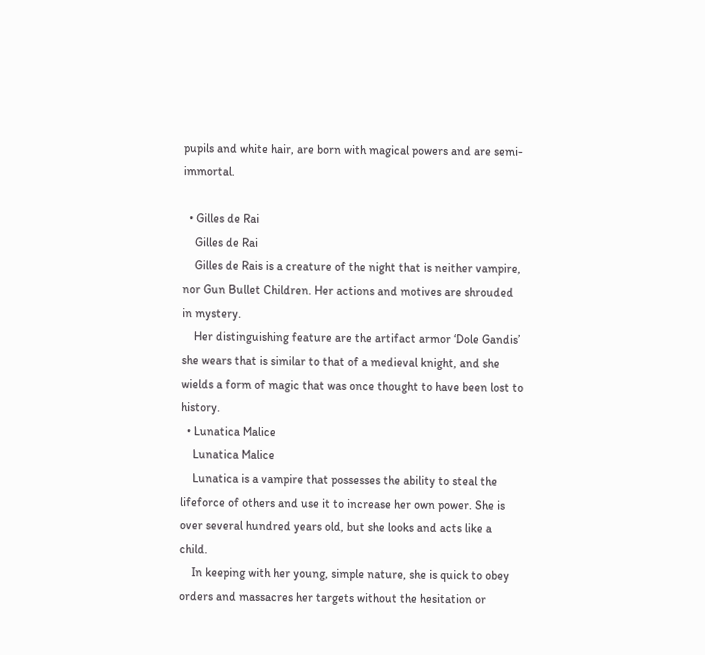pupils and white hair, are born with magical powers and are semi-immortal.

  • Gilles de Rai
    Gilles de Rai
    Gilles de Rais is a creature of the night that is neither vampire, nor Gun Bullet Children. Her actions and motives are shrouded in mystery.
    Her distinguishing feature are the artifact armor ‘Dole Gandis’ she wears that is similar to that of a medieval knight, and she wields a form of magic that was once thought to have been lost to history.
  • Lunatica Malice
    Lunatica Malice
    Lunatica is a vampire that possesses the ability to steal the lifeforce of others and use it to increase her own power. She is over several hundred years old, but she looks and acts like a child.
    In keeping with her young, simple nature, she is quick to obey orders and massacres her targets without the hesitation or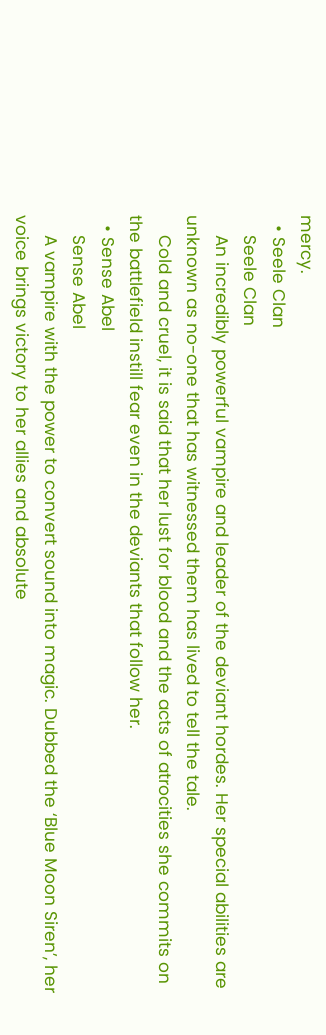mercy.
  • Seele Clan
    Seele Clan
    An incredibly powerful vampire and leader of the deviant hordes. Her special abilities are unknown as no-one that has witnessed them has lived to tell the tale.
    Cold and cruel, it is said that her lust for blood and the acts of atrocities she commits on the battlefield instill fear even in the deviants that follow her.
  • Sense Abel
    Sense Abel
    A vampire with the power to convert sound into magic. Dubbed the ‘Blue Moon Siren’, her voice brings victory to her allies and absolute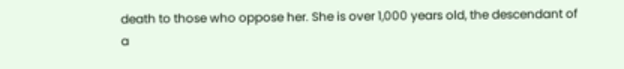death to those who oppose her. She is over 1,000 years old, the descendant of a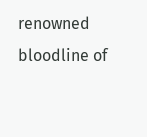renowned bloodline of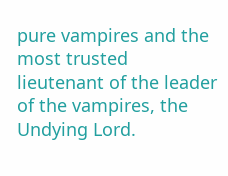pure vampires and the most trusted lieutenant of the leader of the vampires, the Undying Lord.